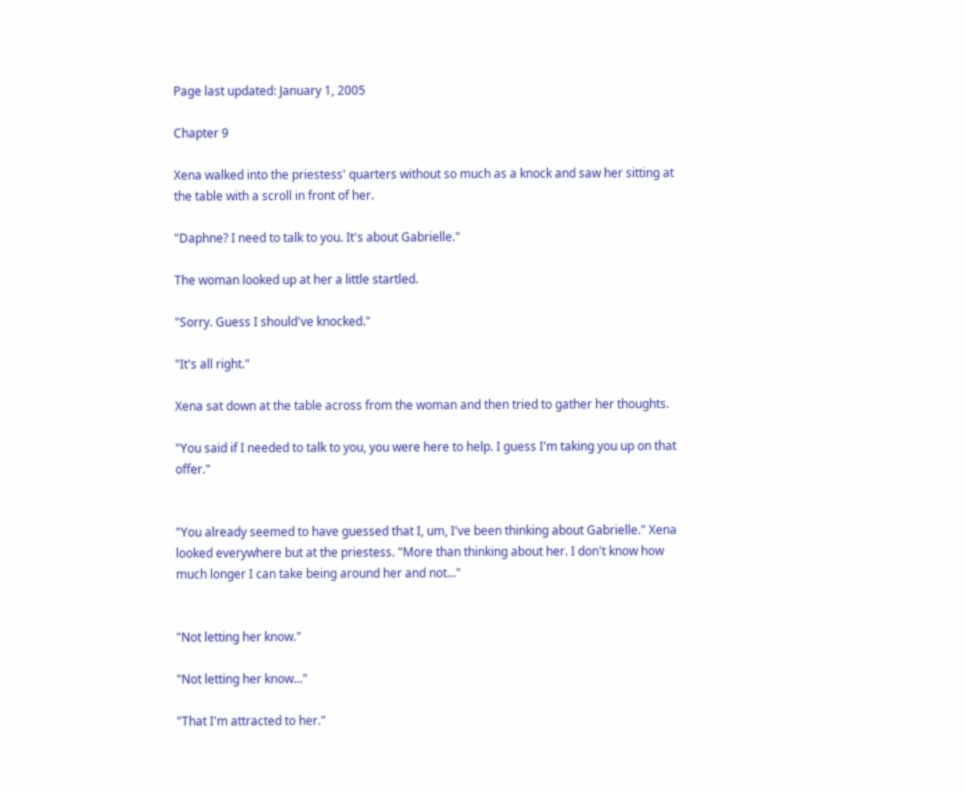Page last updated: January 1, 2005

Chapter 9

Xena walked into the priestess' quarters without so much as a knock and saw her sitting at the table with a scroll in front of her.

"Daphne? I need to talk to you. It's about Gabrielle."

The woman looked up at her a little startled.

"Sorry. Guess I should've knocked."

"It's all right."

Xena sat down at the table across from the woman and then tried to gather her thoughts.

"You said if I needed to talk to you, you were here to help. I guess I'm taking you up on that offer."


"You already seemed to have guessed that I, um, I've been thinking about Gabrielle." Xena looked everywhere but at the priestess. "More than thinking about her. I don't know how much longer I can take being around her and not..."


"Not letting her know."

"Not letting her know..."

"That I'm attracted to her."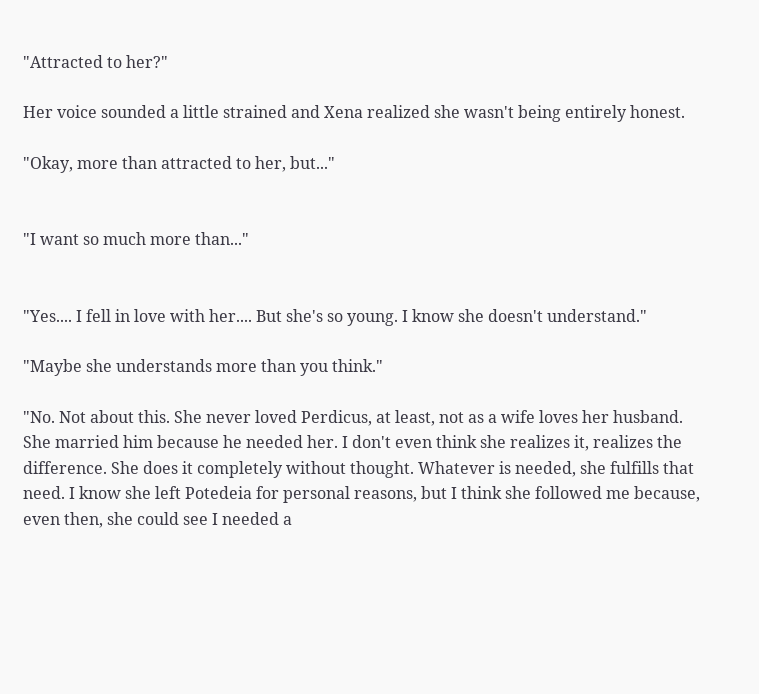"Attracted to her?"

Her voice sounded a little strained and Xena realized she wasn't being entirely honest.

"Okay, more than attracted to her, but..."


"I want so much more than..."


"Yes.... I fell in love with her.... But she's so young. I know she doesn't understand."

"Maybe she understands more than you think."

"No. Not about this. She never loved Perdicus, at least, not as a wife loves her husband. She married him because he needed her. I don't even think she realizes it, realizes the difference. She does it completely without thought. Whatever is needed, she fulfills that need. I know she left Potedeia for personal reasons, but I think she followed me because, even then, she could see I needed a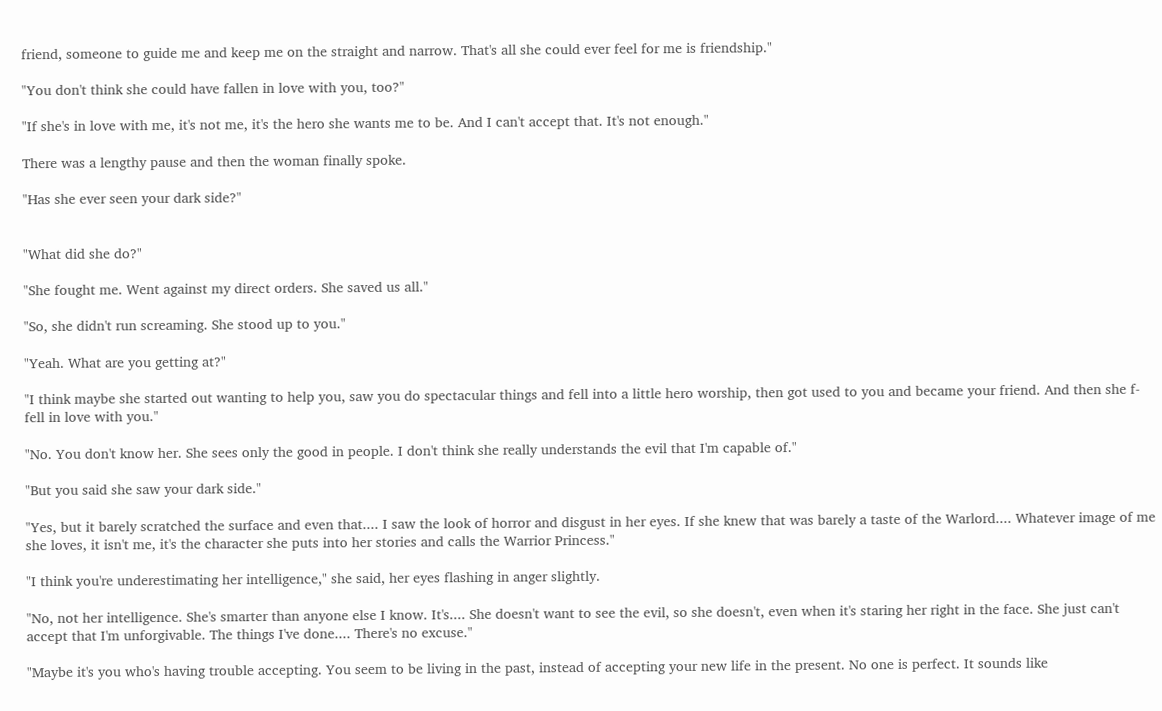friend, someone to guide me and keep me on the straight and narrow. That's all she could ever feel for me is friendship."

"You don't think she could have fallen in love with you, too?"

"If she's in love with me, it's not me, it's the hero she wants me to be. And I can't accept that. It's not enough."

There was a lengthy pause and then the woman finally spoke.

"Has she ever seen your dark side?"


"What did she do?"

"She fought me. Went against my direct orders. She saved us all."

"So, she didn't run screaming. She stood up to you."

"Yeah. What are you getting at?"

"I think maybe she started out wanting to help you, saw you do spectacular things and fell into a little hero worship, then got used to you and became your friend. And then she f-fell in love with you."

"No. You don't know her. She sees only the good in people. I don't think she really understands the evil that I'm capable of."

"But you said she saw your dark side."

"Yes, but it barely scratched the surface and even that.... I saw the look of horror and disgust in her eyes. If she knew that was barely a taste of the Warlord.... Whatever image of me she loves, it isn't me, it's the character she puts into her stories and calls the Warrior Princess."

"I think you're underestimating her intelligence," she said, her eyes flashing in anger slightly.

"No, not her intelligence. She's smarter than anyone else I know. It's.... She doesn't want to see the evil, so she doesn't, even when it's staring her right in the face. She just can't accept that I'm unforgivable. The things I've done.... There's no excuse."

"Maybe it's you who's having trouble accepting. You seem to be living in the past, instead of accepting your new life in the present. No one is perfect. It sounds like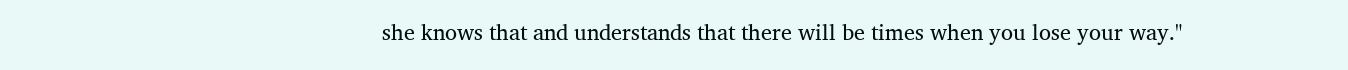she knows that and understands that there will be times when you lose your way."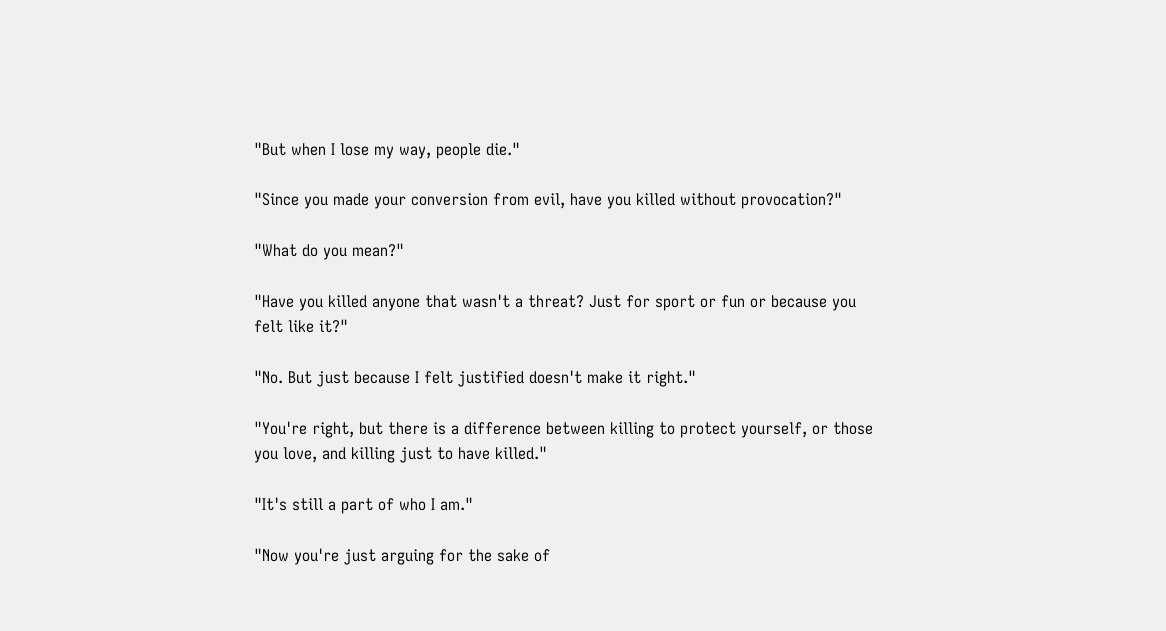"But when I lose my way, people die."

"Since you made your conversion from evil, have you killed without provocation?"

"What do you mean?"

"Have you killed anyone that wasn't a threat? Just for sport or fun or because you felt like it?"

"No. But just because I felt justified doesn't make it right."

"You're right, but there is a difference between killing to protect yourself, or those you love, and killing just to have killed."

"It's still a part of who I am."

"Now you're just arguing for the sake of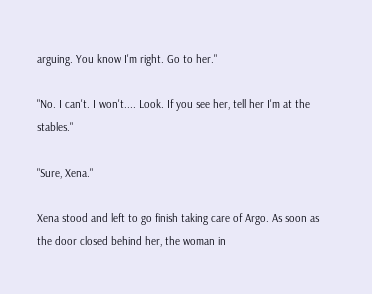arguing. You know I'm right. Go to her."

"No. I can't. I won't.... Look. If you see her, tell her I'm at the stables."

"Sure, Xena."

Xena stood and left to go finish taking care of Argo. As soon as the door closed behind her, the woman in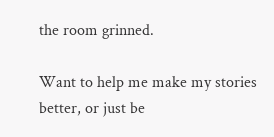the room grinned.

Want to help me make my stories better, or just be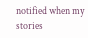notified when my stories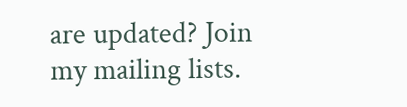are updated? Join my mailing lists.